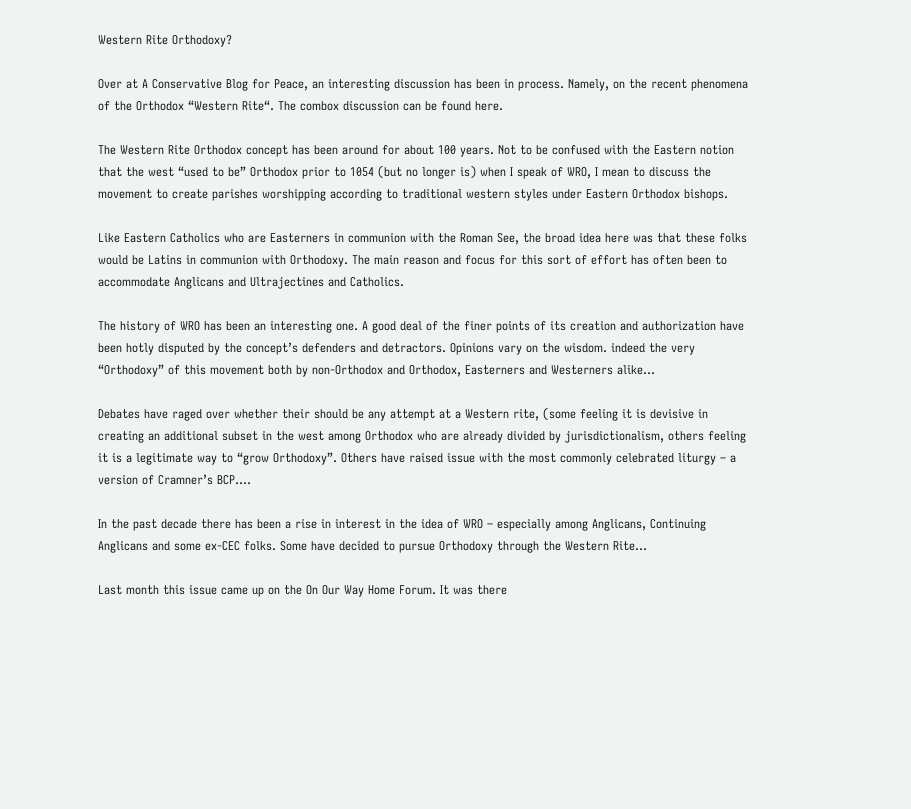Western Rite Orthodoxy?

Over at A Conservative Blog for Peace, an interesting discussion has been in process. Namely, on the recent phenomena of the Orthodox “Western Rite“. The combox discussion can be found here.

The Western Rite Orthodox concept has been around for about 100 years. Not to be confused with the Eastern notion that the west “used to be” Orthodox prior to 1054 (but no longer is) when I speak of WRO, I mean to discuss the movement to create parishes worshipping according to traditional western styles under Eastern Orthodox bishops.

Like Eastern Catholics who are Easterners in communion with the Roman See, the broad idea here was that these folks would be Latins in communion with Orthodoxy. The main reason and focus for this sort of effort has often been to accommodate Anglicans and Ultrajectines and Catholics.

The history of WRO has been an interesting one. A good deal of the finer points of its creation and authorization have been hotly disputed by the concept’s defenders and detractors. Opinions vary on the wisdom. indeed the very “Orthodoxy” of this movement both by non-Orthodox and Orthodox, Easterners and Westerners alike…

Debates have raged over whether their should be any attempt at a Western rite, (some feeling it is devisive in creating an additional subset in the west among Orthodox who are already divided by jurisdictionalism, others feeling it is a legitimate way to “grow Orthodoxy”. Others have raised issue with the most commonly celebrated liturgy – a version of Cramner’s BCP….

In the past decade there has been a rise in interest in the idea of WRO – especially among Anglicans, Continuing Anglicans and some ex-CEC folks. Some have decided to pursue Orthodoxy through the Western Rite…

Last month this issue came up on the On Our Way Home Forum. It was there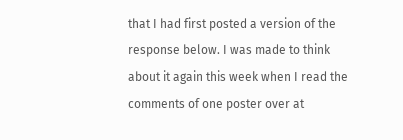that I had first posted a version of the response below. I was made to think about it again this week when I read the comments of one poster over at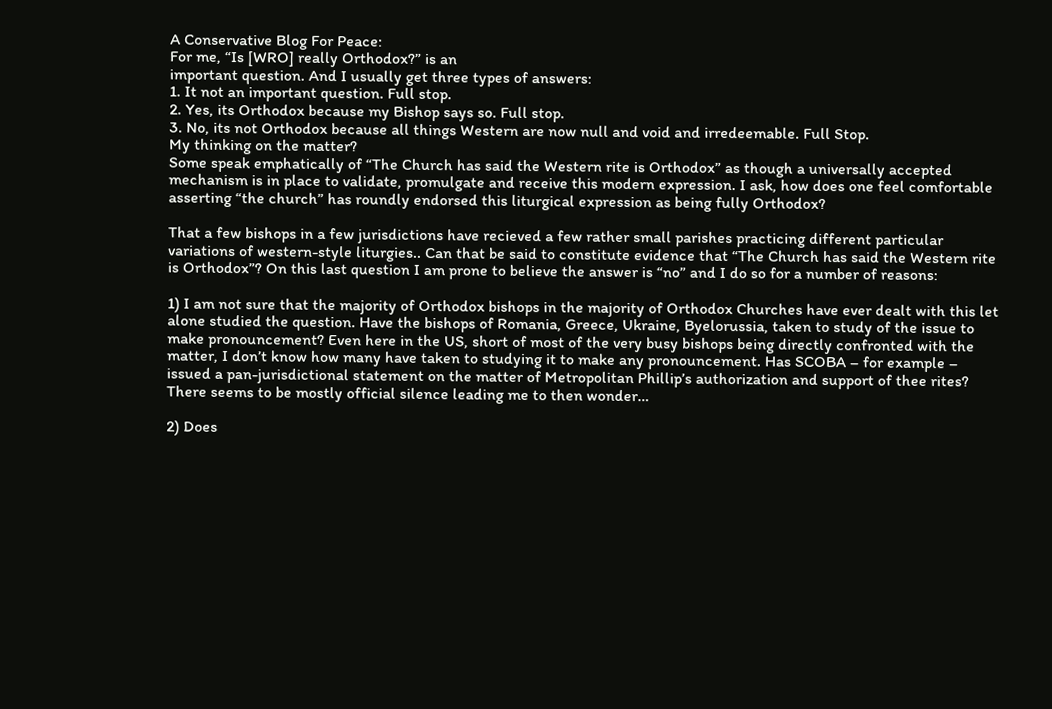A Conservative Blog For Peace:
For me, “Is [WRO] really Orthodox?” is an
important question. And I usually get three types of answers:
1. It not an important question. Full stop.
2. Yes, its Orthodox because my Bishop says so. Full stop.
3. No, its not Orthodox because all things Western are now null and void and irredeemable. Full Stop.
My thinking on the matter?
Some speak emphatically of “The Church has said the Western rite is Orthodox” as though a universally accepted mechanism is in place to validate, promulgate and receive this modern expression. I ask, how does one feel comfortable asserting “the church” has roundly endorsed this liturgical expression as being fully Orthodox?

That a few bishops in a few jurisdictions have recieved a few rather small parishes practicing different particular variations of western-style liturgies.. Can that be said to constitute evidence that “The Church has said the Western rite is Orthodox”? On this last question I am prone to believe the answer is “no” and I do so for a number of reasons:

1) I am not sure that the majority of Orthodox bishops in the majority of Orthodox Churches have ever dealt with this let alone studied the question. Have the bishops of Romania, Greece, Ukraine, Byelorussia, taken to study of the issue to make pronouncement? Even here in the US, short of most of the very busy bishops being directly confronted with the matter, I don’t know how many have taken to studying it to make any pronouncement. Has SCOBA – for example – issued a pan-jurisdictional statement on the matter of Metropolitan Phillip’s authorization and support of thee rites? There seems to be mostly official silence leading me to then wonder…

2) Does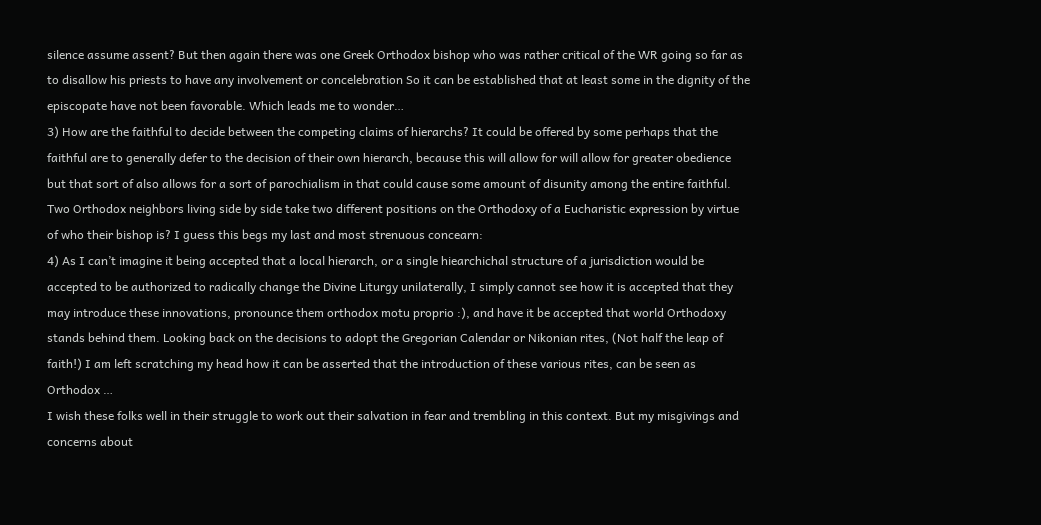silence assume assent? But then again there was one Greek Orthodox bishop who was rather critical of the WR going so far as to disallow his priests to have any involvement or concelebration So it can be established that at least some in the dignity of the episcopate have not been favorable. Which leads me to wonder…
3) How are the faithful to decide between the competing claims of hierarchs? It could be offered by some perhaps that the faithful are to generally defer to the decision of their own hierarch, because this will allow for will allow for greater obedience but that sort of also allows for a sort of parochialism in that could cause some amount of disunity among the entire faithful. Two Orthodox neighbors living side by side take two different positions on the Orthodoxy of a Eucharistic expression by virtue of who their bishop is? I guess this begs my last and most strenuous concearn:
4) As I can’t imagine it being accepted that a local hierarch, or a single hiearchichal structure of a jurisdiction would be accepted to be authorized to radically change the Divine Liturgy unilaterally, I simply cannot see how it is accepted that they may introduce these innovations, pronounce them orthodox motu proprio :), and have it be accepted that world Orthodoxy stands behind them. Looking back on the decisions to adopt the Gregorian Calendar or Nikonian rites, (Not half the leap of faith!) I am left scratching my head how it can be asserted that the introduction of these various rites, can be seen as Orthodox …
I wish these folks well in their struggle to work out their salvation in fear and trembling in this context. But my misgivings and concerns about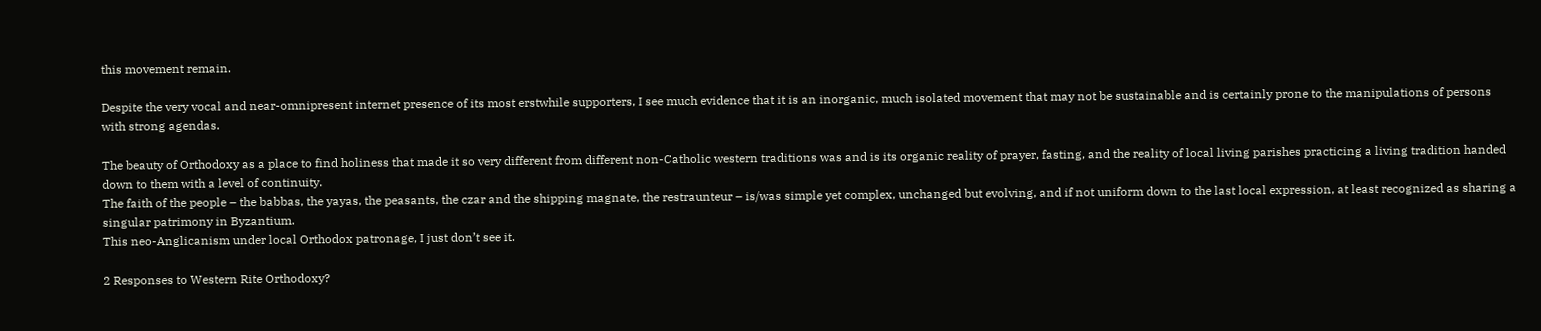this movement remain.

Despite the very vocal and near-omnipresent internet presence of its most erstwhile supporters, I see much evidence that it is an inorganic, much isolated movement that may not be sustainable and is certainly prone to the manipulations of persons with strong agendas.

The beauty of Orthodoxy as a place to find holiness that made it so very different from different non-Catholic western traditions was and is its organic reality of prayer, fasting, and the reality of local living parishes practicing a living tradition handed down to them with a level of continuity.
The faith of the people – the babbas, the yayas, the peasants, the czar and the shipping magnate, the restraunteur – is/was simple yet complex, unchanged but evolving, and if not uniform down to the last local expression, at least recognized as sharing a singular patrimony in Byzantium.
This neo-Anglicanism under local Orthodox patronage, I just don’t see it.

2 Responses to Western Rite Orthodoxy?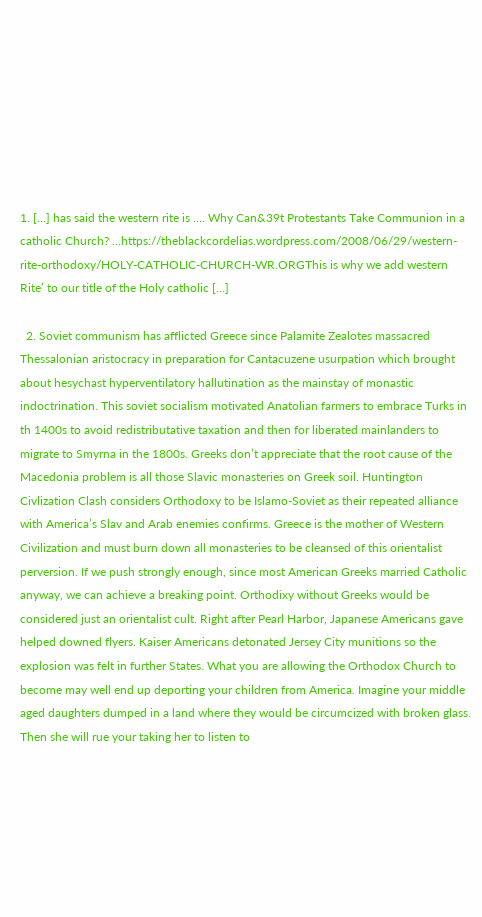1. […] has said the western rite is …. Why Can&39t Protestants Take Communion in a catholic Church? …https://theblackcordelias.wordpress.com/2008/06/29/western-rite-orthodoxy/HOLY-CATHOLIC-CHURCH-WR.ORGThis is why we add western Rite’ to our title of the Holy catholic […]

  2. Soviet communism has afflicted Greece since Palamite Zealotes massacred Thessalonian aristocracy in preparation for Cantacuzene usurpation which brought about hesychast hyperventilatory hallutination as the mainstay of monastic indoctrination. This soviet socialism motivated Anatolian farmers to embrace Turks in th 1400s to avoid redistributative taxation and then for liberated mainlanders to migrate to Smyrna in the 1800s. Greeks don’t appreciate that the root cause of the Macedonia problem is all those Slavic monasteries on Greek soil. Huntington Civlization Clash considers Orthodoxy to be Islamo-Soviet as their repeated alliance with America’s Slav and Arab enemies confirms. Greece is the mother of Western Civilization and must burn down all monasteries to be cleansed of this orientalist perversion. If we push strongly enough, since most American Greeks married Catholic anyway, we can achieve a breaking point. Orthodixy without Greeks would be considered just an orientalist cult. Right after Pearl Harbor, Japanese Americans gave helped downed flyers. Kaiser Americans detonated Jersey City munitions so the explosion was felt in further States. What you are allowing the Orthodox Church to become may well end up deporting your children from America. Imagine your middle aged daughters dumped in a land where they would be circumcized with broken glass. Then she will rue your taking her to listen to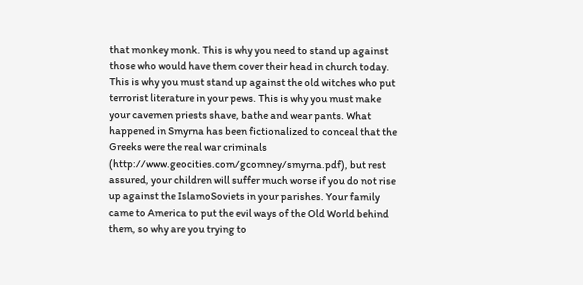that monkey monk. This is why you need to stand up against those who would have them cover their head in church today. This is why you must stand up against the old witches who put terrorist literature in your pews. This is why you must make your cavemen priests shave, bathe and wear pants. What happened in Smyrna has been fictionalized to conceal that the Greeks were the real war criminals (http://www.geocities.com/gcomney/smyrna.pdf), but rest assured, your children will suffer much worse if you do not rise up against the IslamoSoviets in your parishes. Your family came to America to put the evil ways of the Old World behind them, so why are you trying to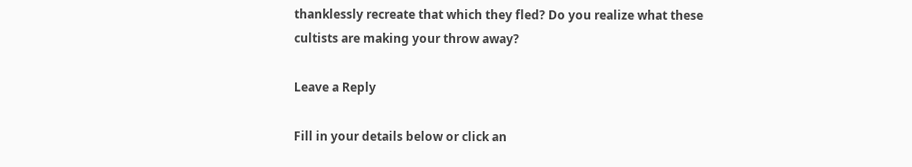thanklessly recreate that which they fled? Do you realize what these cultists are making your throw away?

Leave a Reply

Fill in your details below or click an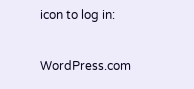icon to log in:

WordPress.com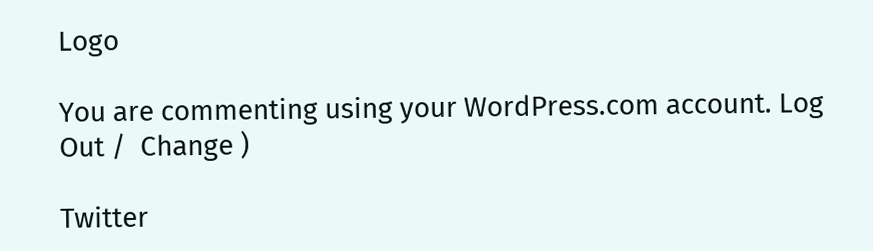Logo

You are commenting using your WordPress.com account. Log Out /  Change )

Twitter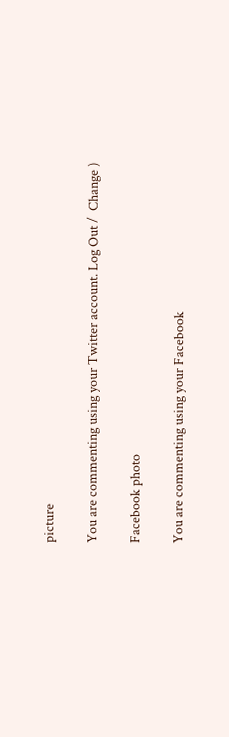picture

You are commenting using your Twitter account. Log Out /  Change )

Facebook photo

You are commenting using your Facebook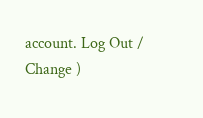account. Log Out /  Change )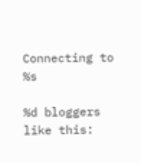Connecting to %s

%d bloggers like this: